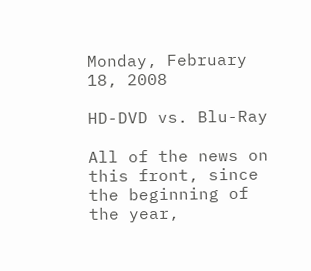Monday, February 18, 2008

HD-DVD vs. Blu-Ray

All of the news on this front, since the beginning of the year,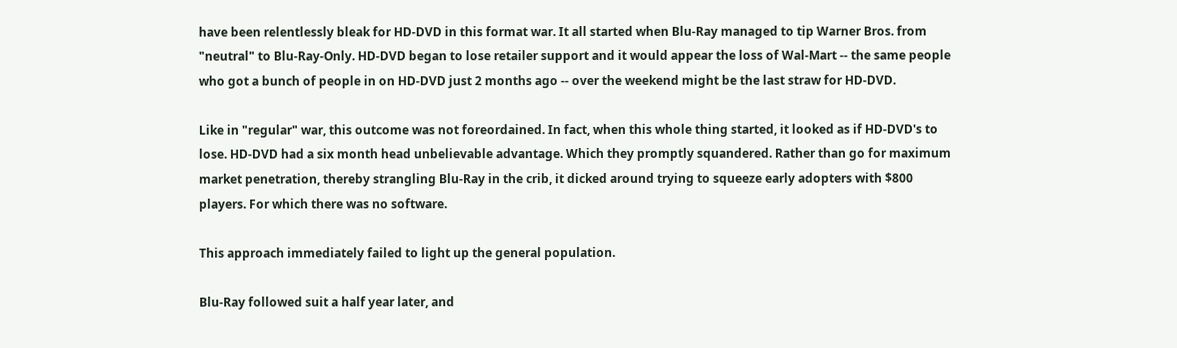have been relentlessly bleak for HD-DVD in this format war. It all started when Blu-Ray managed to tip Warner Bros. from "neutral" to Blu-Ray-Only. HD-DVD began to lose retailer support and it would appear the loss of Wal-Mart -- the same people who got a bunch of people in on HD-DVD just 2 months ago -- over the weekend might be the last straw for HD-DVD.

Like in "regular" war, this outcome was not foreordained. In fact, when this whole thing started, it looked as if HD-DVD's to lose. HD-DVD had a six month head unbelievable advantage. Which they promptly squandered. Rather than go for maximum market penetration, thereby strangling Blu-Ray in the crib, it dicked around trying to squeeze early adopters with $800 players. For which there was no software.

This approach immediately failed to light up the general population.

Blu-Ray followed suit a half year later, and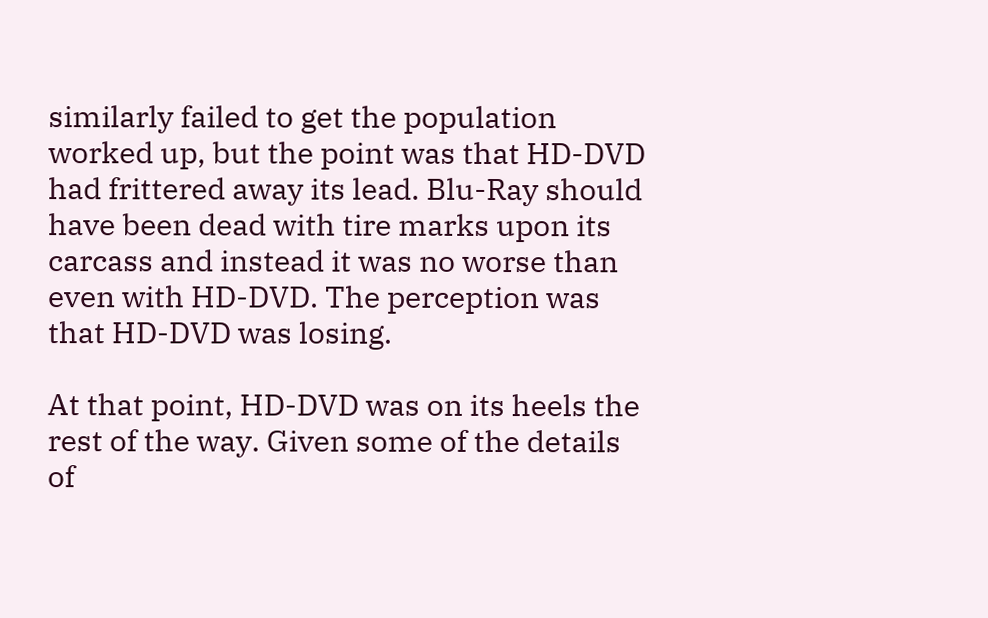similarly failed to get the population worked up, but the point was that HD-DVD had frittered away its lead. Blu-Ray should have been dead with tire marks upon its carcass and instead it was no worse than even with HD-DVD. The perception was that HD-DVD was losing.

At that point, HD-DVD was on its heels the rest of the way. Given some of the details of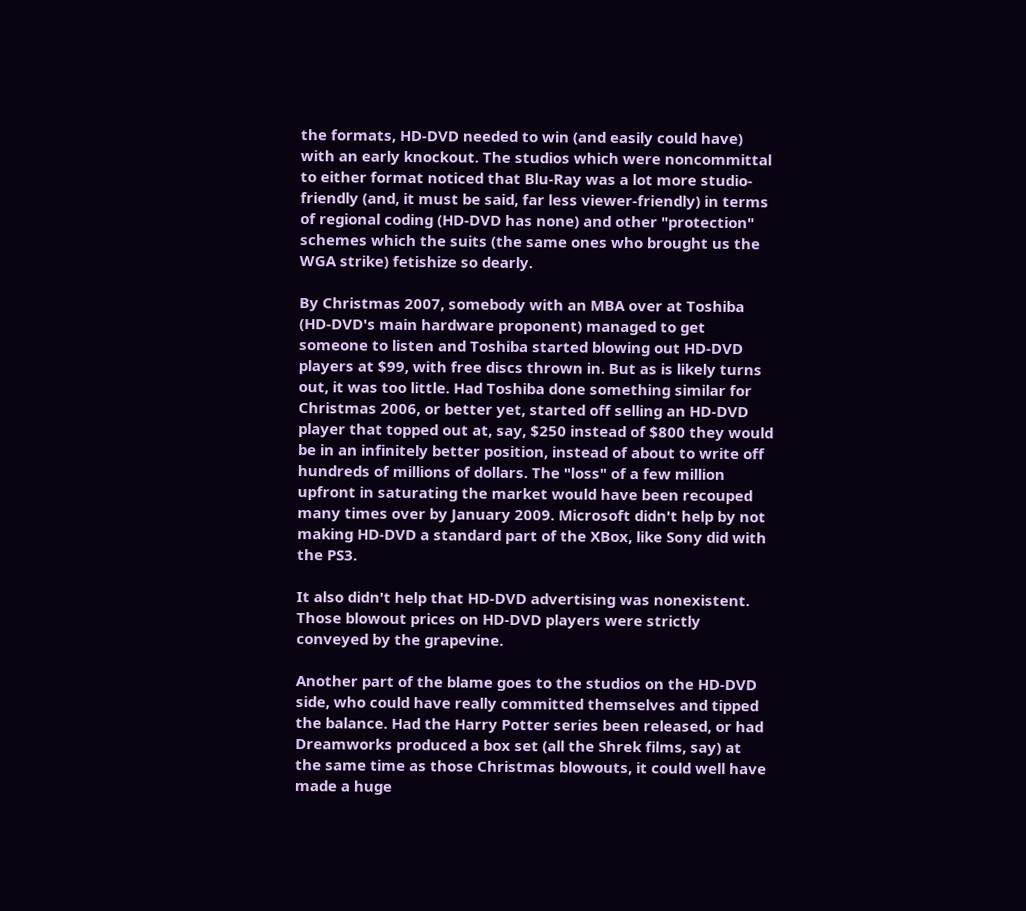the formats, HD-DVD needed to win (and easily could have) with an early knockout. The studios which were noncommittal to either format noticed that Blu-Ray was a lot more studio-friendly (and, it must be said, far less viewer-friendly) in terms of regional coding (HD-DVD has none) and other "protection" schemes which the suits (the same ones who brought us the WGA strike) fetishize so dearly.

By Christmas 2007, somebody with an MBA over at Toshiba (HD-DVD's main hardware proponent) managed to get someone to listen and Toshiba started blowing out HD-DVD players at $99, with free discs thrown in. But as is likely turns out, it was too little. Had Toshiba done something similar for Christmas 2006, or better yet, started off selling an HD-DVD player that topped out at, say, $250 instead of $800 they would be in an infinitely better position, instead of about to write off hundreds of millions of dollars. The "loss" of a few million upfront in saturating the market would have been recouped many times over by January 2009. Microsoft didn't help by not making HD-DVD a standard part of the XBox, like Sony did with the PS3.

It also didn't help that HD-DVD advertising was nonexistent. Those blowout prices on HD-DVD players were strictly conveyed by the grapevine.

Another part of the blame goes to the studios on the HD-DVD side, who could have really committed themselves and tipped the balance. Had the Harry Potter series been released, or had Dreamworks produced a box set (all the Shrek films, say) at the same time as those Christmas blowouts, it could well have made a huge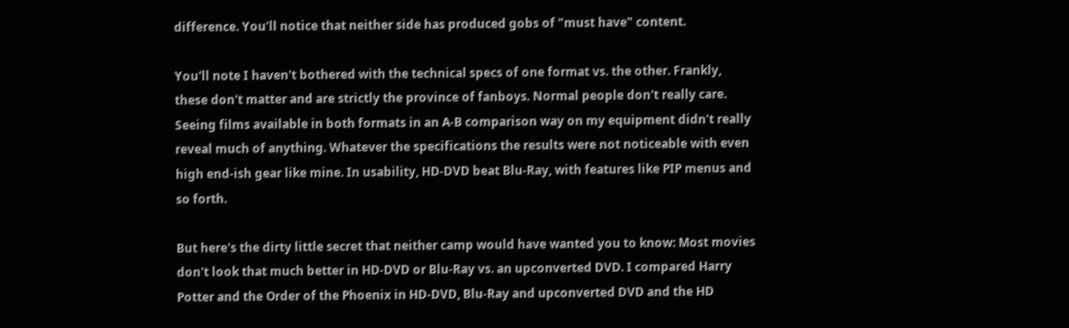difference. You'll notice that neither side has produced gobs of "must have" content.

You'll note I haven't bothered with the technical specs of one format vs. the other. Frankly, these don't matter and are strictly the province of fanboys. Normal people don't really care. Seeing films available in both formats in an A-B comparison way on my equipment didn't really reveal much of anything. Whatever the specifications the results were not noticeable with even high end-ish gear like mine. In usability, HD-DVD beat Blu-Ray, with features like PIP menus and so forth.

But here's the dirty little secret that neither camp would have wanted you to know: Most movies don't look that much better in HD-DVD or Blu-Ray vs. an upconverted DVD. I compared Harry Potter and the Order of the Phoenix in HD-DVD, Blu-Ray and upconverted DVD and the HD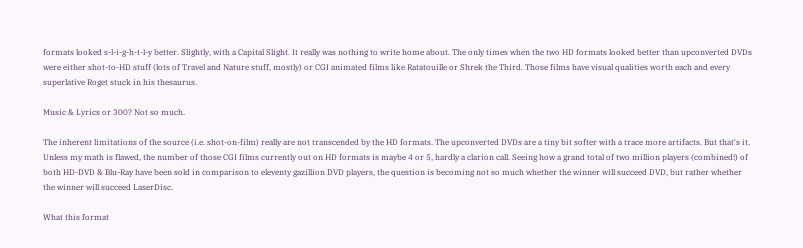formats looked s-l-i-g-h-t-l-y better. Slightly, with a Capital Slight. It really was nothing to write home about. The only times when the two HD formats looked better than upconverted DVDs were either shot-to-HD stuff (lots of Travel and Nature stuff, mostly) or CGI animated films like Ratatouille or Shrek the Third. Those films have visual qualities worth each and every superlative Roget stuck in his thesaurus.

Music & Lyrics or 300? Not so much.

The inherent limitations of the source (i.e. shot-on-film) really are not transcended by the HD formats. The upconverted DVDs are a tiny bit softer with a trace more artifacts. But that's it. Unless my math is flawed, the number of those CGI films currently out on HD formats is maybe 4 or 5, hardly a clarion call. Seeing how a grand total of two million players (combined!) of both HD-DVD & Blu-Ray have been sold in comparison to eleventy gazillion DVD players, the question is becoming not so much whether the winner will succeed DVD, but rather whether the winner will succeed LaserDisc.

What this format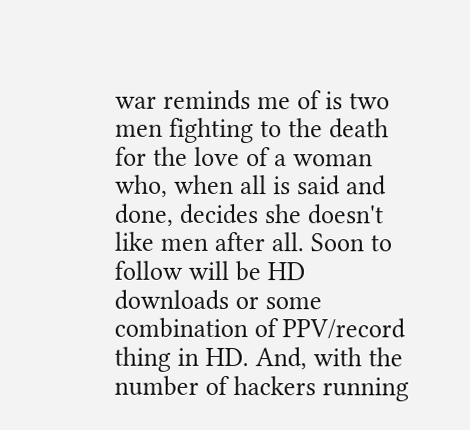war reminds me of is two men fighting to the death for the love of a woman who, when all is said and done, decides she doesn't like men after all. Soon to follow will be HD downloads or some combination of PPV/record thing in HD. And, with the number of hackers running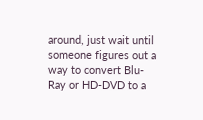around, just wait until someone figures out a way to convert Blu-Ray or HD-DVD to a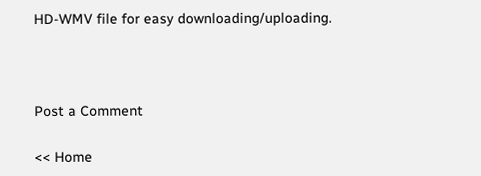HD-WMV file for easy downloading/uploading.



Post a Comment

<< Home